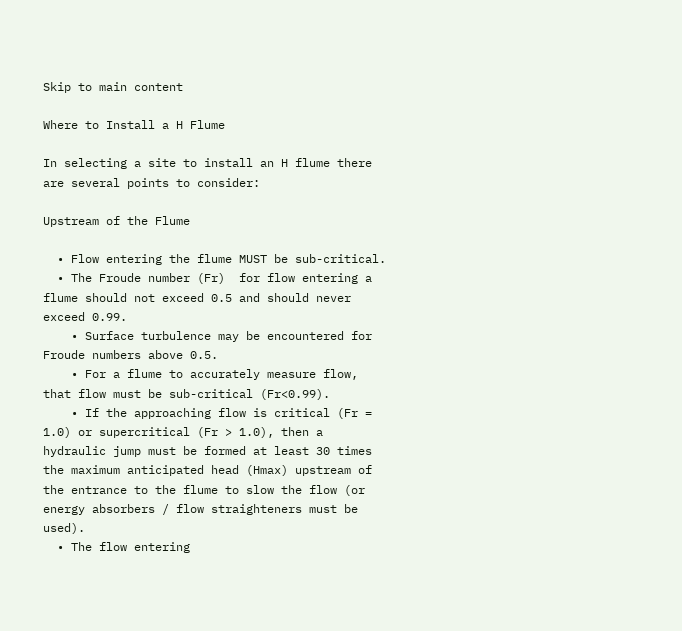Skip to main content

Where to Install a H Flume

In selecting a site to install an H flume there are several points to consider:

Upstream of the Flume

  • Flow entering the flume MUST be sub-critical.
  • The Froude number (Fr)  for flow entering a flume should not exceed 0.5 and should never exceed 0.99.
    • Surface turbulence may be encountered for Froude numbers above 0.5.
    • For a flume to accurately measure flow, that flow must be sub-critical (Fr<0.99).
    • If the approaching flow is critical (Fr = 1.0) or supercritical (Fr > 1.0), then a hydraulic jump must be formed at least 30 times the maximum anticipated head (Hmax) upstream of the entrance to the flume to slow the flow (or energy absorbers / flow straighteners must be used).
  • The flow entering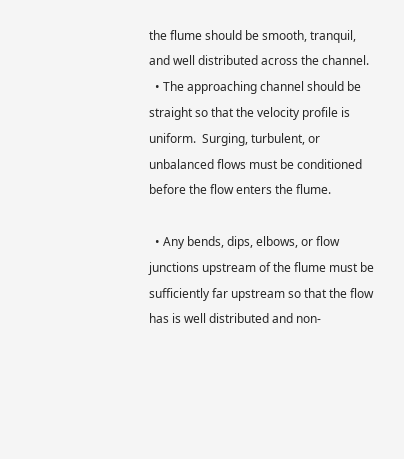the flume should be smooth, tranquil, and well distributed across the channel.
  • The approaching channel should be straight so that the velocity profile is uniform.  Surging, turbulent, or unbalanced flows must be conditioned before the flow enters the flume.

  • Any bends, dips, elbows, or flow junctions upstream of the flume must be sufficiently far upstream so that the flow has is well distributed and non-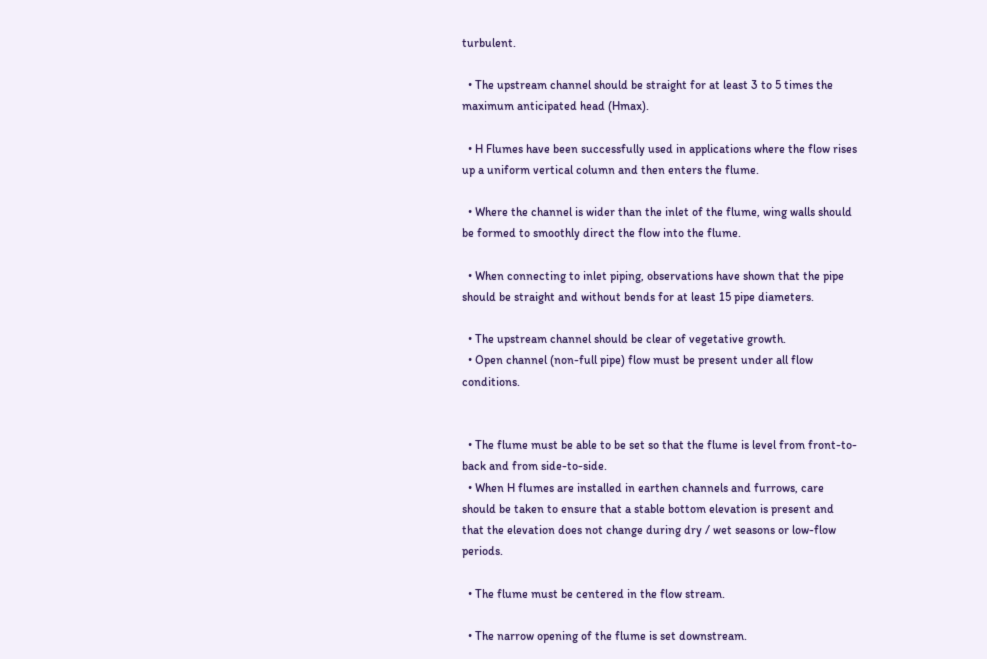turbulent.

  • The upstream channel should be straight for at least 3 to 5 times the maximum anticipated head (Hmax).

  • H Flumes have been successfully used in applications where the flow rises up a uniform vertical column and then enters the flume.

  • Where the channel is wider than the inlet of the flume, wing walls should be formed to smoothly direct the flow into the flume.

  • When connecting to inlet piping, observations have shown that the pipe should be straight and without bends for at least 15 pipe diameters.

  • The upstream channel should be clear of vegetative growth.
  • Open channel (non-full pipe) flow must be present under all flow conditions.


  • The flume must be able to be set so that the flume is level from front-to-back and from side-to-side.
  • When H flumes are installed in earthen channels and furrows, care should be taken to ensure that a stable bottom elevation is present and that the elevation does not change during dry / wet seasons or low-flow periods.

  • The flume must be centered in the flow stream.

  • The narrow opening of the flume is set downstream.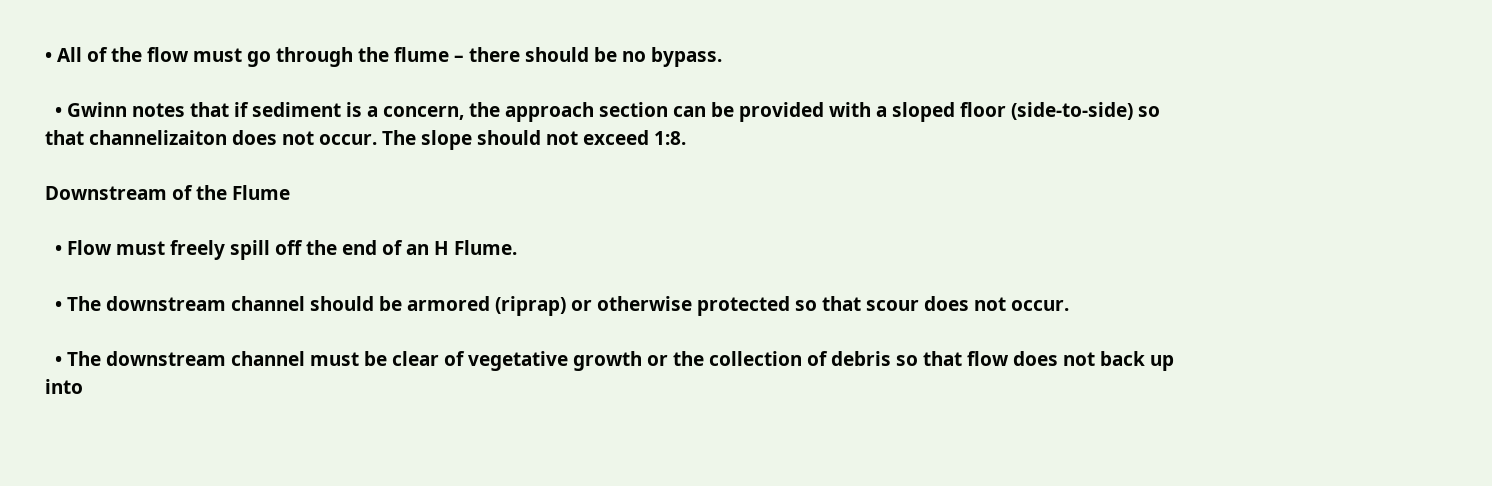• All of the flow must go through the flume – there should be no bypass.

  • Gwinn notes that if sediment is a concern, the approach section can be provided with a sloped floor (side-to-side) so that channelizaiton does not occur. The slope should not exceed 1:8.

Downstream of the Flume

  • Flow must freely spill off the end of an H Flume.

  • The downstream channel should be armored (riprap) or otherwise protected so that scour does not occur.

  • The downstream channel must be clear of vegetative growth or the collection of debris so that flow does not back up into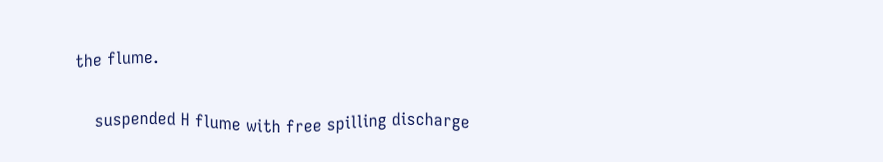the flume.

    suspended H flume with free spilling discharge